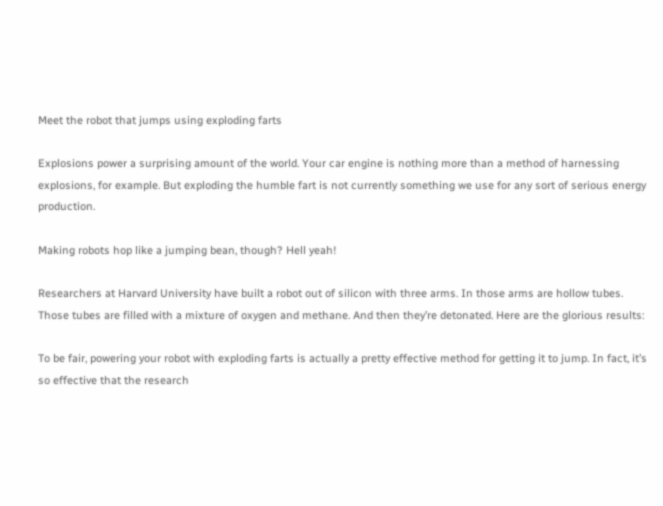Meet the robot that jumps using exploding farts

Explosions power a surprising amount of the world. Your car engine is nothing more than a method of harnessing explosions, for example. But exploding the humble fart is not currently something we use for any sort of serious energy production.

Making robots hop like a jumping bean, though? Hell yeah!

Researchers at Harvard University have built a robot out of silicon with three arms. In those arms are hollow tubes. Those tubes are filled with a mixture of oxygen and methane. And then they’re detonated. Here are the glorious results:

To be fair, powering your robot with exploding farts is actually a pretty effective method for getting it to jump. In fact, it’s so effective that the research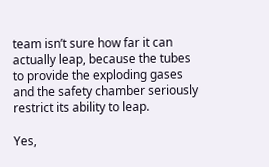team isn’t sure how far it can actually leap, because the tubes to provide the exploding gases and the safety chamber seriously restrict its ability to leap.

Yes,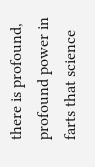there is profound, profound power in farts that science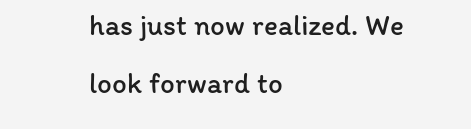has just now realized. We look forward to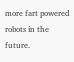more fart powered robots in the future.